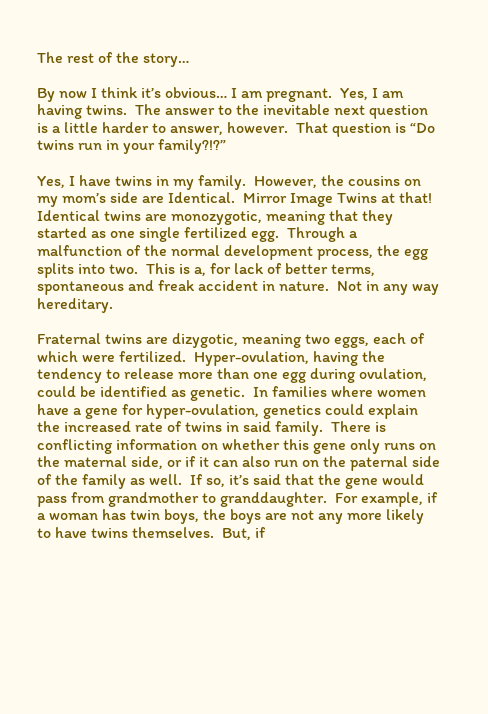The rest of the story…

By now I think it’s obvious… I am pregnant.  Yes, I am having twins.  The answer to the inevitable next question is a little harder to answer, however.  That question is “Do twins run in your family?!?”

Yes, I have twins in my family.  However, the cousins on my mom’s side are Identical.  Mirror Image Twins at that!  Identical twins are monozygotic, meaning that they started as one single fertilized egg.  Through a malfunction of the normal development process, the egg splits into two.  This is a, for lack of better terms, spontaneous and freak accident in nature.  Not in any way hereditary.

Fraternal twins are dizygotic, meaning two eggs, each of which were fertilized.  Hyper-ovulation, having the tendency to release more than one egg during ovulation, could be identified as genetic.  In families where women have a gene for hyper-ovulation, genetics could explain the increased rate of twins in said family.  There is conflicting information on whether this gene only runs on the maternal side, or if it can also run on the paternal side of the family as well.  If so, it’s said that the gene would pass from grandmother to granddaughter.  For example, if a woman has twin boys, the boys are not any more likely to have twins themselves.  But, if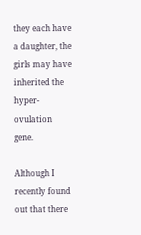they each have a daughter, the girls may have inherited the hyper-ovulation gene.

Although I recently found out that there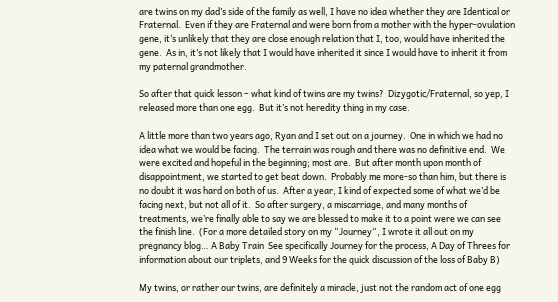are twins on my dad’s side of the family as well, I have no idea whether they are Identical or Fraternal.  Even if they are Fraternal and were born from a mother with the hyper-ovulation gene, it’s unlikely that they are close enough relation that I, too, would have inherited the gene.  As in, it’s not likely that I would have inherited it since I would have to inherit it from my paternal grandmother.

So after that quick lesson – what kind of twins are my twins?  Dizygotic/Fraternal, so yep, I released more than one egg.  But it’s not heredity thing in my case.

A little more than two years ago, Ryan and I set out on a journey.  One in which we had no idea what we would be facing.  The terrain was rough and there was no definitive end.  We were excited and hopeful in the beginning; most are.  But after month upon month of disappointment, we started to get beat down.  Probably me more-so than him, but there is no doubt it was hard on both of us.  After a year, I kind of expected some of what we’d be facing next, but not all of it.  So after surgery, a miscarriage, and many months of treatments, we’re finally able to say we are blessed to make it to a point were we can see the finish line.  (For a more detailed story on my “Journey“, I wrote it all out on my pregnancy blog… A Baby Train  See specifically Journey for the process, A Day of Threes for information about our triplets, and 9 Weeks for the quick discussion of the loss of Baby B)

My twins, or rather our twins, are definitely a miracle, just not the random act of one egg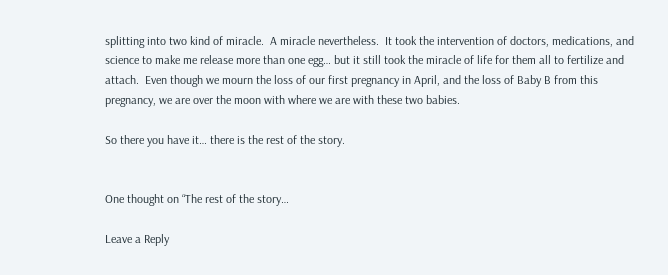splitting into two kind of miracle.  A miracle nevertheless.  It took the intervention of doctors, medications, and science to make me release more than one egg… but it still took the miracle of life for them all to fertilize and attach.  Even though we mourn the loss of our first pregnancy in April, and the loss of Baby B from this pregnancy, we are over the moon with where we are with these two babies.

So there you have it… there is the rest of the story.


One thought on “The rest of the story…

Leave a Reply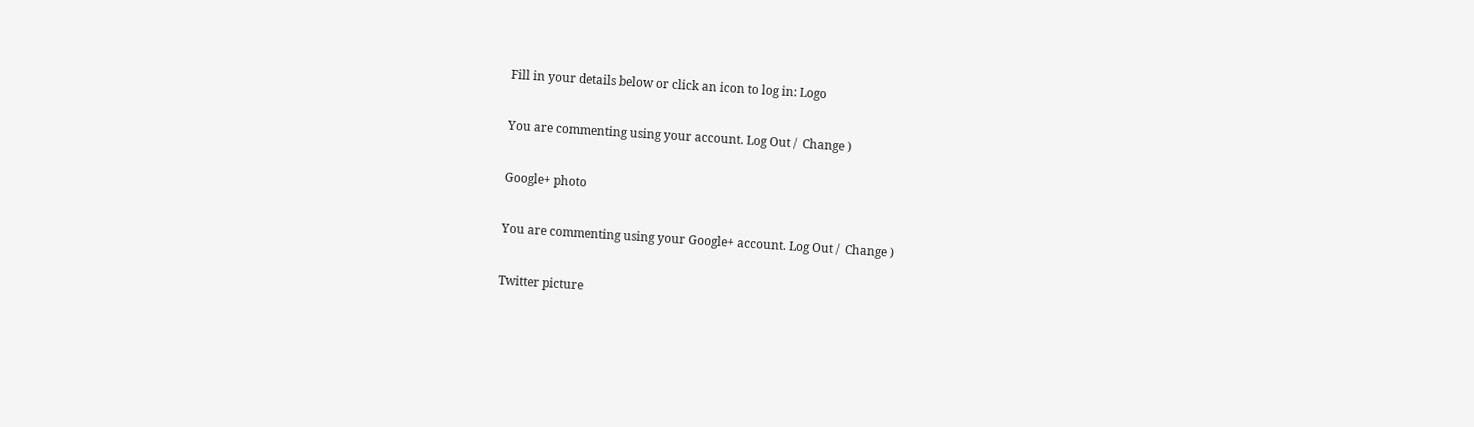Fill in your details below or click an icon to log in: Logo

You are commenting using your account. Log Out /  Change )

Google+ photo

You are commenting using your Google+ account. Log Out /  Change )

Twitter picture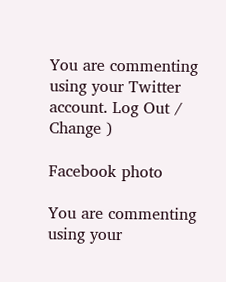You are commenting using your Twitter account. Log Out /  Change )

Facebook photo

You are commenting using your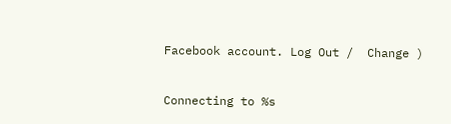Facebook account. Log Out /  Change )


Connecting to %s